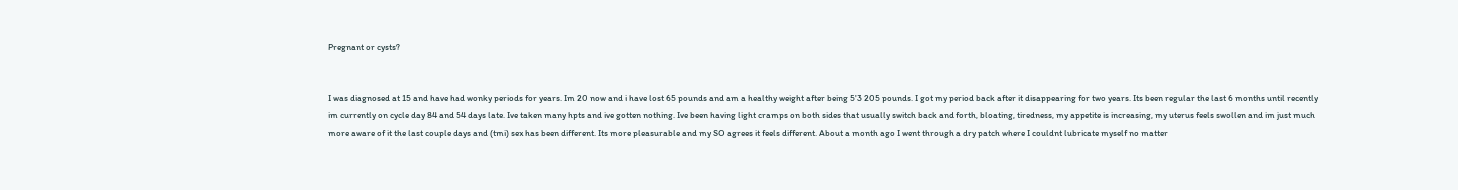Pregnant or cysts?


I was diagnosed at 15 and have had wonky periods for years. Im 20 now and i have lost 65 pounds and am a healthy weight after being 5'3 205 pounds. I got my period back after it disappearing for two years. Its been regular the last 6 months until recently im currently on cycle day 84 and 54 days late. Ive taken many hpts and ive gotten nothing. Ive been having light cramps on both sides that usually switch back and forth, bloating, tiredness, my appetite is increasing, my uterus feels swollen and im just much more aware of it the last couple days and (tmi) sex has been different. Its more pleasurable and my SO agrees it feels different. About a month ago I went through a dry patch where I couldnt lubricate myself no matter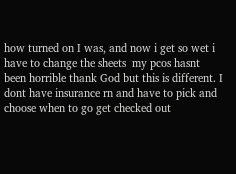how turned on I was, and now i get so wet i have to change the sheets  my pcos hasnt been horrible thank God but this is different. I dont have insurance rn and have to pick and choose when to go get checked out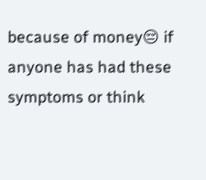because of money😔 if anyone has had these symptoms or think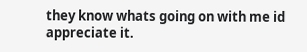they know whats going on with me id appreciate it.